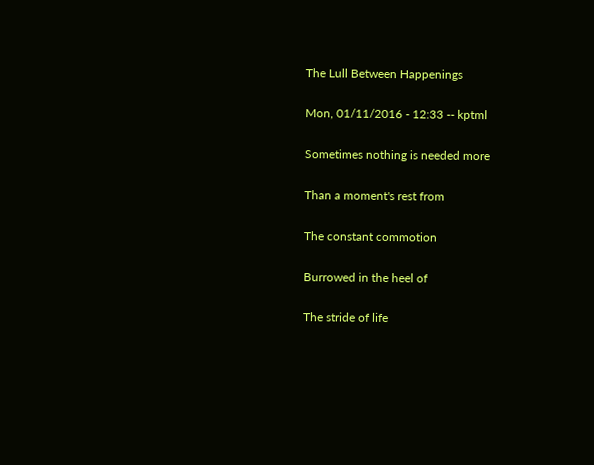The Lull Between Happenings

Mon, 01/11/2016 - 12:33 -- kptml

Sometimes nothing is needed more

Than a moment's rest from

The constant commotion

Burrowed in the heel of

The stride of life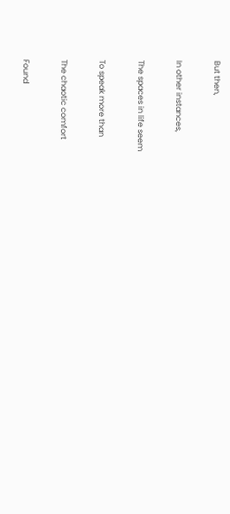But then,

In other instances,

The spaces in life seem

To speak more than

The chaotic comfort

Found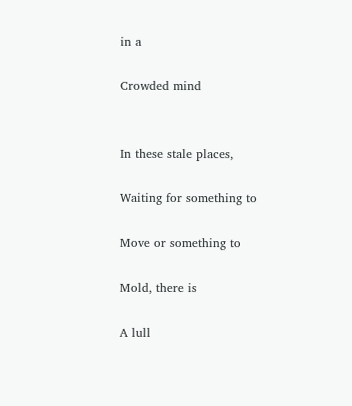in a

Crowded mind


In these stale places,

Waiting for something to

Move or something to

Mold, there is

A lull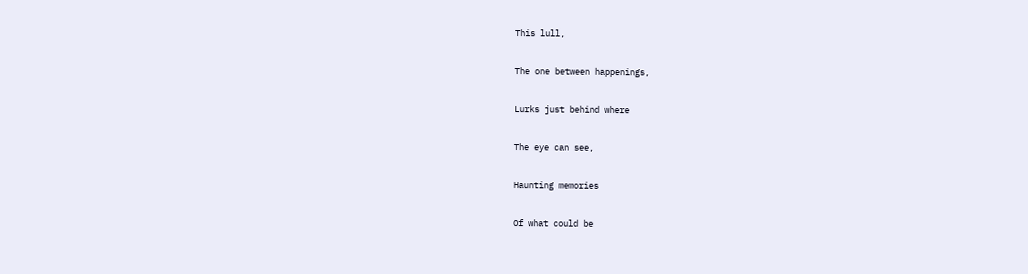This lull,

The one between happenings,

Lurks just behind where

The eye can see,

Haunting memories

Of what could be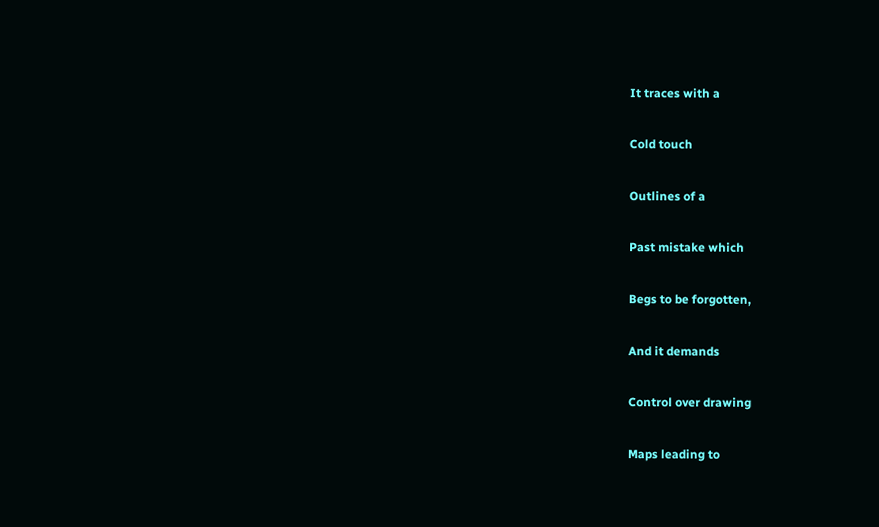It traces with a

Cold touch

Outlines of a

Past mistake which

Begs to be forgotten,

And it demands

Control over drawing

Maps leading to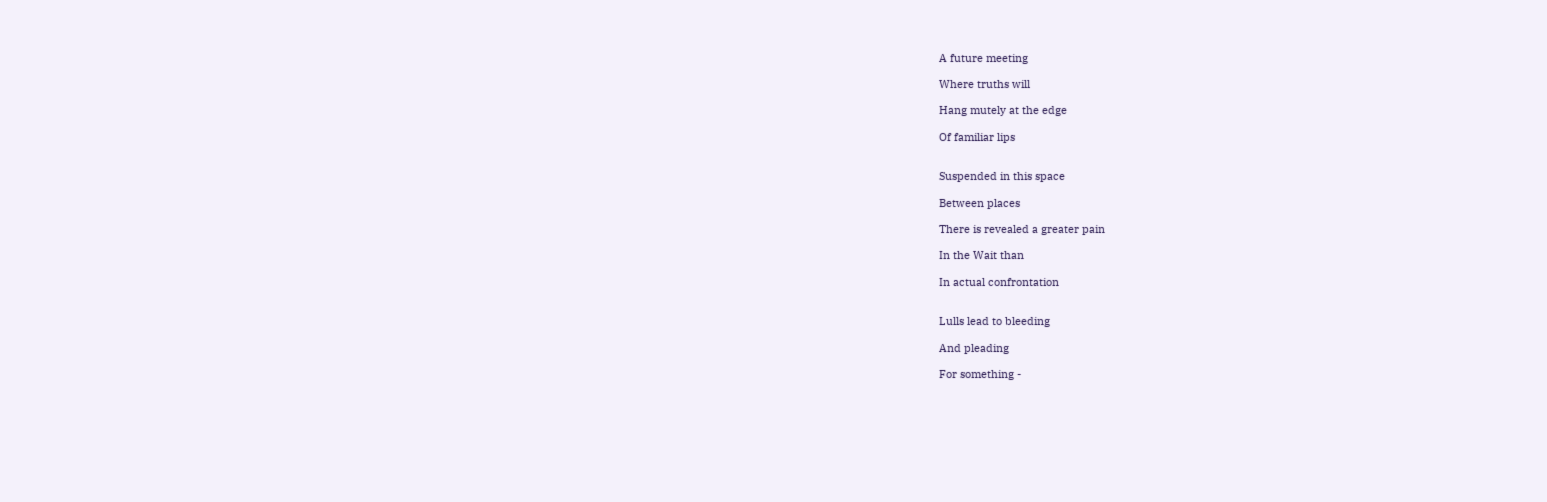A future meeting

Where truths will

Hang mutely at the edge

Of familiar lips


Suspended in this space

Between places

There is revealed a greater pain

In the Wait than

In actual confrontation


Lulls lead to bleeding

And pleading

For something -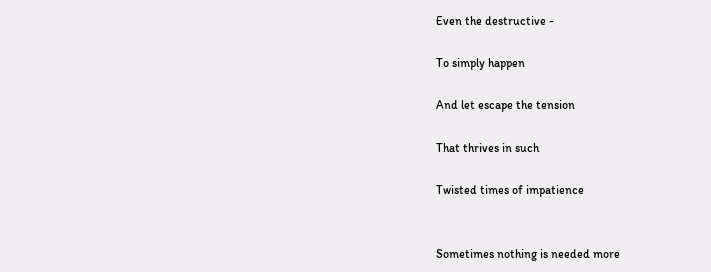Even the destructive -

To simply happen

And let escape the tension

That thrives in such

Twisted times of impatience


Sometimes nothing is needed more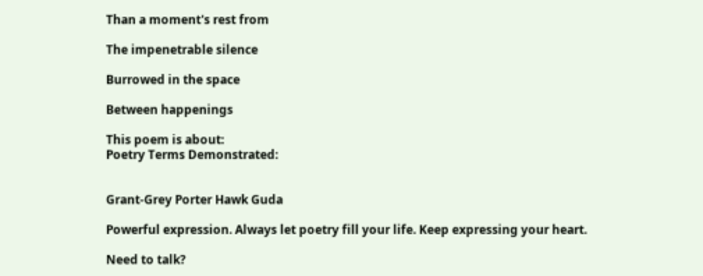Than a moment's rest from

The impenetrable silence

Burrowed in the space

Between happenings

This poem is about:
Poetry Terms Demonstrated:


Grant-Grey Porter Hawk Guda

Powerful expression. Always let poetry fill your life. Keep expressing your heart.

Need to talk?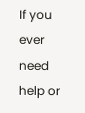If you ever need help or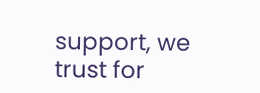support, we trust for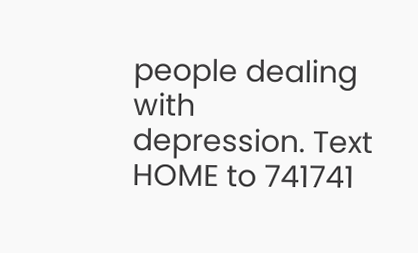people dealing with depression. Text HOME to 741741